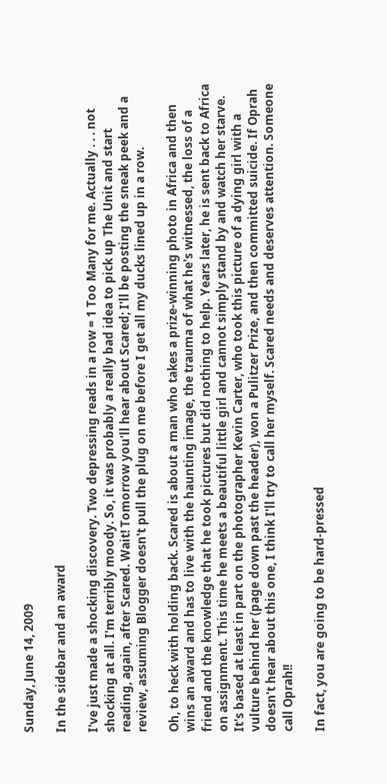Sunday, June 14, 2009

In the sidebar and an award

I've just made a shocking discovery. Two depressing reads in a row = 1 Too Many for me. Actually . . . not shocking at all. I'm terribly moody. So, it was probably a really bad idea to pick up The Unit and start reading, again, after Scared. Wait! Tomorrow you'll hear about Scared; I'll be posting the sneak peek and a review, assuming Blogger doesn't pull the plug on me before I get all my ducks lined up in a row.

Oh, to heck with holding back. Scared is about a man who takes a prize-winning photo in Africa and then wins an award and has to live with the haunting image, the trauma of what he's witnessed, the loss of a friend and the knowledge that he took pictures but did nothing to help. Years later, he is sent back to Africa on assignment. This time he meets a beautiful little girl and cannot simply stand by and watch her starve. It's based at least in part on the photographer Kevin Carter, who took this picture of a dying girl with a vulture behind her (page down past the header), won a Pulitzer Prize, and then committed suicide. If Oprah doesn't hear about this one, I think I'll try to call her myself. Scared needs and deserves attention. Someone call Oprah!!

In fact, you are going to be hard-pressed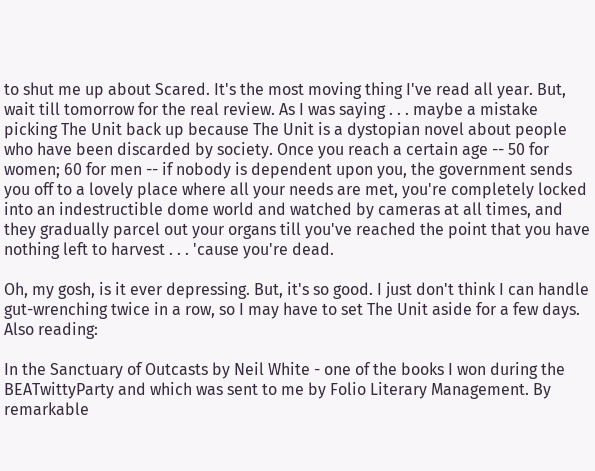to shut me up about Scared. It's the most moving thing I've read all year. But, wait till tomorrow for the real review. As I was saying . . . maybe a mistake picking The Unit back up because The Unit is a dystopian novel about people who have been discarded by society. Once you reach a certain age -- 50 for women; 60 for men -- if nobody is dependent upon you, the government sends you off to a lovely place where all your needs are met, you're completely locked into an indestructible dome world and watched by cameras at all times, and they gradually parcel out your organs till you've reached the point that you have nothing left to harvest . . . 'cause you're dead.

Oh, my gosh, is it ever depressing. But, it's so good. I just don't think I can handle gut-wrenching twice in a row, so I may have to set The Unit aside for a few days.
Also reading:

In the Sanctuary of Outcasts by Neil White - one of the books I won during the BEATwittyParty and which was sent to me by Folio Literary Management. By remarkable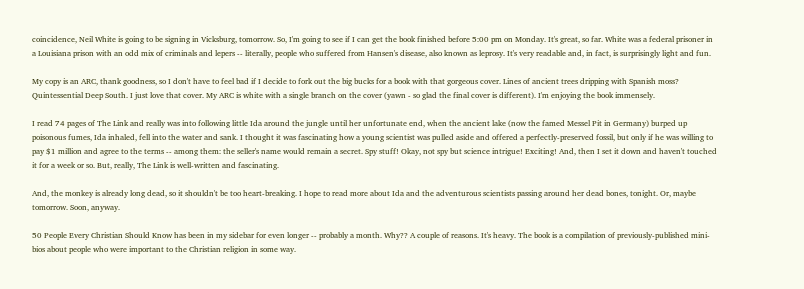coincidence, Neil White is going to be signing in Vicksburg, tomorrow. So, I'm going to see if I can get the book finished before 5:00 pm on Monday. It's great, so far. White was a federal prisoner in a Louisiana prison with an odd mix of criminals and lepers -- literally, people who suffered from Hansen's disease, also known as leprosy. It's very readable and, in fact, is surprisingly light and fun.

My copy is an ARC, thank goodness, so I don't have to feel bad if I decide to fork out the big bucks for a book with that gorgeous cover. Lines of ancient trees dripping with Spanish moss? Quintessential Deep South. I just love that cover. My ARC is white with a single branch on the cover (yawn - so glad the final cover is different). I'm enjoying the book immensely.

I read 74 pages of The Link and really was into following little Ida around the jungle until her unfortunate end, when the ancient lake (now the famed Messel Pit in Germany) burped up poisonous fumes, Ida inhaled, fell into the water and sank. I thought it was fascinating how a young scientist was pulled aside and offered a perfectly-preserved fossil, but only if he was willing to pay $1 million and agree to the terms -- among them: the seller's name would remain a secret. Spy stuff! Okay, not spy but science intrigue! Exciting! And, then I set it down and haven't touched it for a week or so. But, really, The Link is well-written and fascinating.

And, the monkey is already long dead, so it shouldn't be too heart-breaking. I hope to read more about Ida and the adventurous scientists passing around her dead bones, tonight. Or, maybe tomorrow. Soon, anyway.

50 People Every Christian Should Know has been in my sidebar for even longer -- probably a month. Why?? A couple of reasons. It's heavy. The book is a compilation of previously-published mini-bios about people who were important to the Christian religion in some way.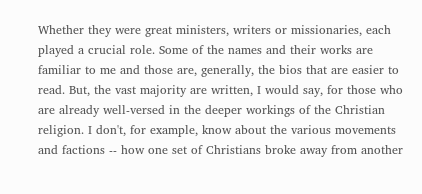Whether they were great ministers, writers or missionaries, each played a crucial role. Some of the names and their works are familiar to me and those are, generally, the bios that are easier to read. But, the vast majority are written, I would say, for those who are already well-versed in the deeper workings of the Christian religion. I don't, for example, know about the various movements and factions -- how one set of Christians broke away from another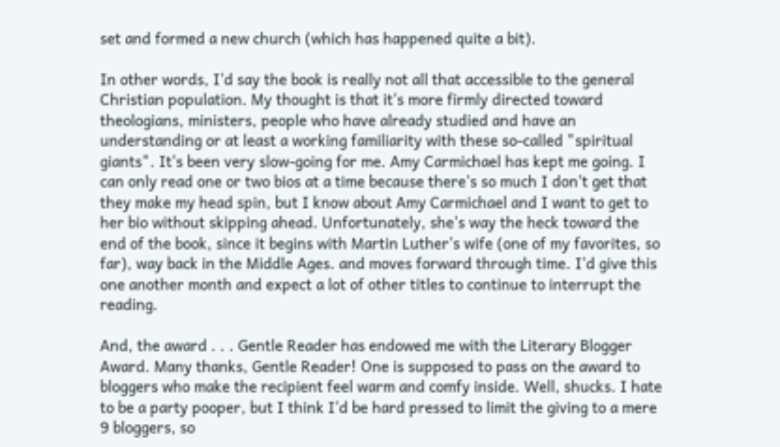set and formed a new church (which has happened quite a bit).

In other words, I'd say the book is really not all that accessible to the general Christian population. My thought is that it's more firmly directed toward theologians, ministers, people who have already studied and have an understanding or at least a working familiarity with these so-called "spiritual giants". It's been very slow-going for me. Amy Carmichael has kept me going. I can only read one or two bios at a time because there's so much I don't get that they make my head spin, but I know about Amy Carmichael and I want to get to her bio without skipping ahead. Unfortunately, she's way the heck toward the end of the book, since it begins with Martin Luther's wife (one of my favorites, so far), way back in the Middle Ages. and moves forward through time. I'd give this one another month and expect a lot of other titles to continue to interrupt the reading.

And, the award . . . Gentle Reader has endowed me with the Literary Blogger Award. Many thanks, Gentle Reader! One is supposed to pass on the award to bloggers who make the recipient feel warm and comfy inside. Well, shucks. I hate to be a party pooper, but I think I'd be hard pressed to limit the giving to a mere 9 bloggers, so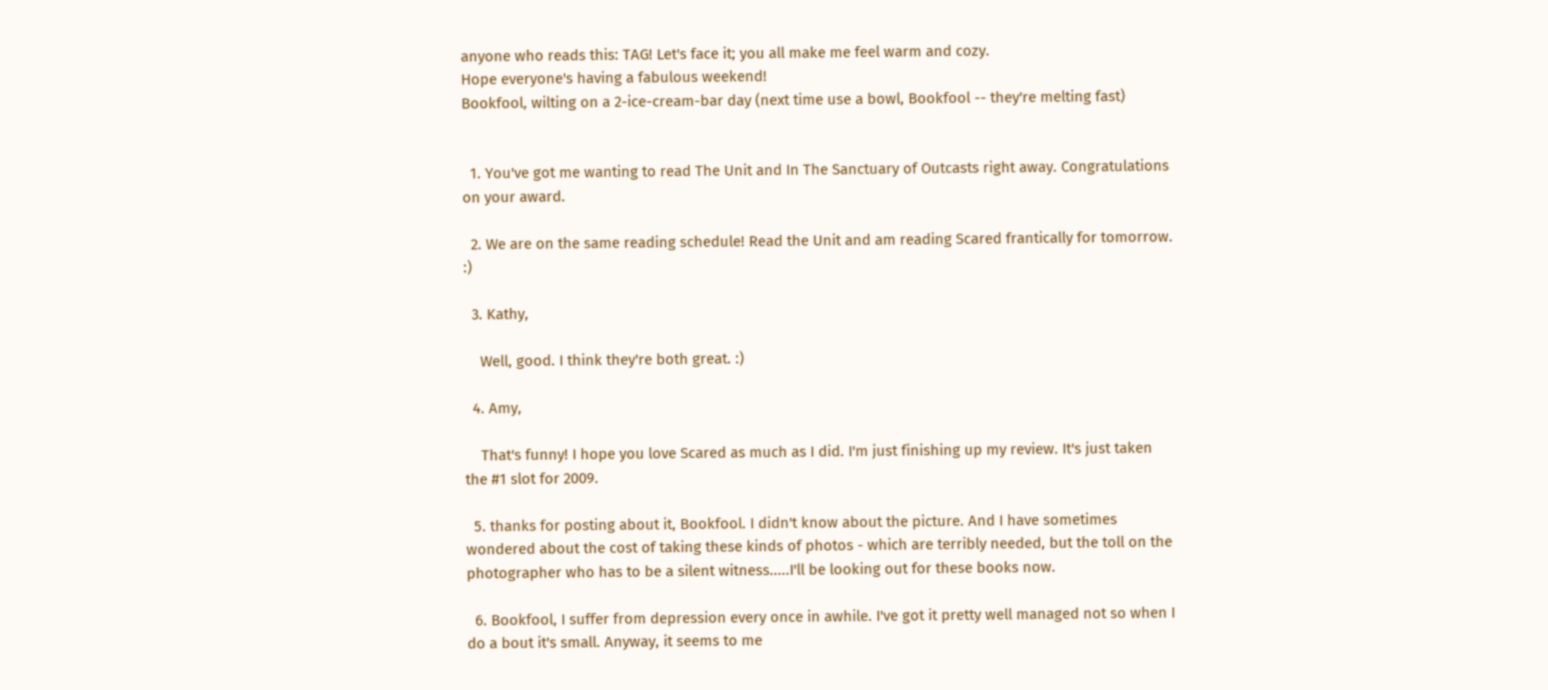anyone who reads this: TAG! Let's face it; you all make me feel warm and cozy.
Hope everyone's having a fabulous weekend!
Bookfool, wilting on a 2-ice-cream-bar day (next time use a bowl, Bookfool -- they're melting fast)


  1. You've got me wanting to read The Unit and In The Sanctuary of Outcasts right away. Congratulations on your award.

  2. We are on the same reading schedule! Read the Unit and am reading Scared frantically for tomorrow. :)

  3. Kathy,

    Well, good. I think they're both great. :)

  4. Amy,

    That's funny! I hope you love Scared as much as I did. I'm just finishing up my review. It's just taken the #1 slot for 2009.

  5. thanks for posting about it, Bookfool. I didn't know about the picture. And I have sometimes wondered about the cost of taking these kinds of photos - which are terribly needed, but the toll on the photographer who has to be a silent witness.....I'll be looking out for these books now.

  6. Bookfool, I suffer from depression every once in awhile. I've got it pretty well managed not so when I do a bout it's small. Anyway, it seems to me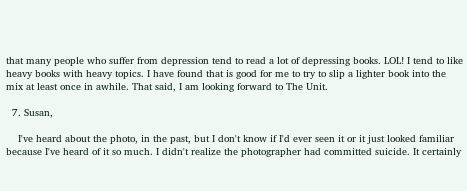that many people who suffer from depression tend to read a lot of depressing books. LOL! I tend to like heavy books with heavy topics. I have found that is good for me to try to slip a lighter book into the mix at least once in awhile. That said, I am looking forward to The Unit.

  7. Susan,

    I've heard about the photo, in the past, but I don't know if I'd ever seen it or it just looked familiar because I've heard of it so much. I didn't realize the photographer had committed suicide. It certainly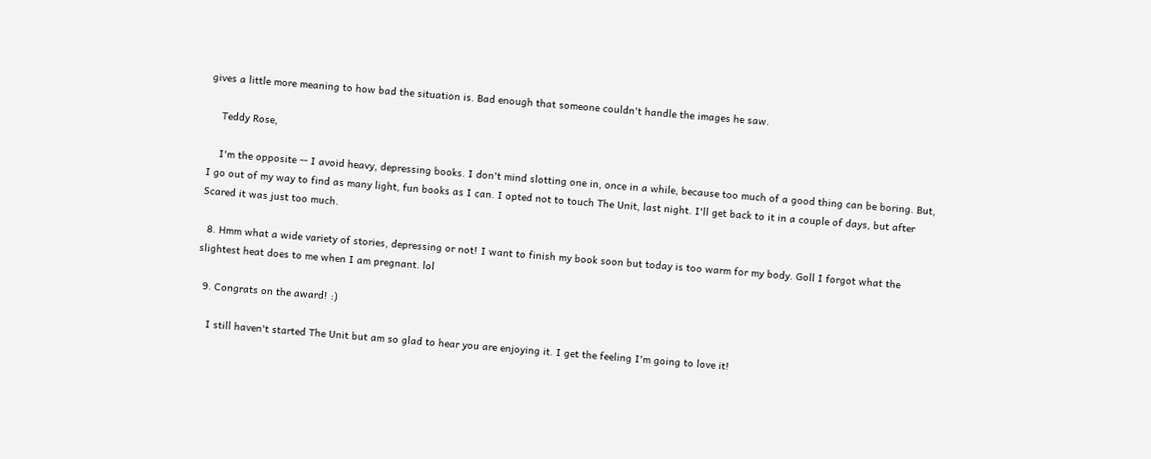gives a little more meaning to how bad the situation is. Bad enough that someone couldn't handle the images he saw.

    Teddy Rose,

    I'm the opposite -- I avoid heavy, depressing books. I don't mind slotting one in, once in a while, because too much of a good thing can be boring. But, I go out of my way to find as many light, fun books as I can. I opted not to touch The Unit, last night. I'll get back to it in a couple of days, but after Scared it was just too much.

  8. Hmm what a wide variety of stories, depressing or not! I want to finish my book soon but today is too warm for my body. Goll I forgot what the slightest heat does to me when I am pregnant. lol

  9. Congrats on the award! :)

    I still haven't started The Unit but am so glad to hear you are enjoying it. I get the feeling I'm going to love it!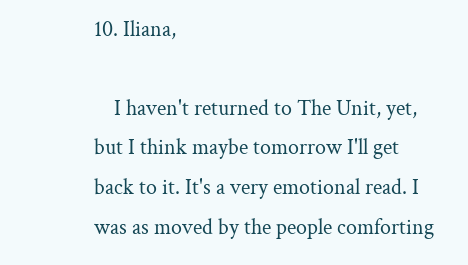10. Iliana,

    I haven't returned to The Unit, yet, but I think maybe tomorrow I'll get back to it. It's a very emotional read. I was as moved by the people comforting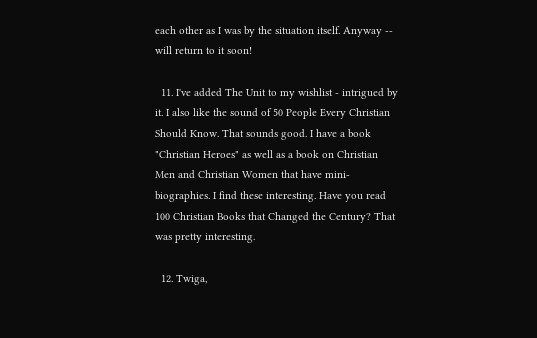each other as I was by the situation itself. Anyway -- will return to it soon!

  11. I've added The Unit to my wishlist - intrigued by it. I also like the sound of 50 People Every Christian Should Know. That sounds good. I have a book "Christian Heroes" as well as a book on Christian Men and Christian Women that have mini-biographies. I find these interesting. Have you read 100 Christian Books that Changed the Century? That was pretty interesting.

  12. Twiga,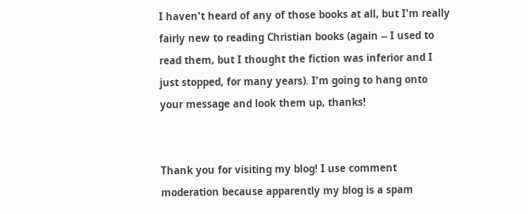I haven't heard of any of those books at all, but I'm really fairly new to reading Christian books (again -- I used to read them, but I thought the fiction was inferior and I just stopped, for many years). I'm going to hang onto your message and look them up, thanks!


Thank you for visiting my blog! I use comment moderation because apparently my blog is a spam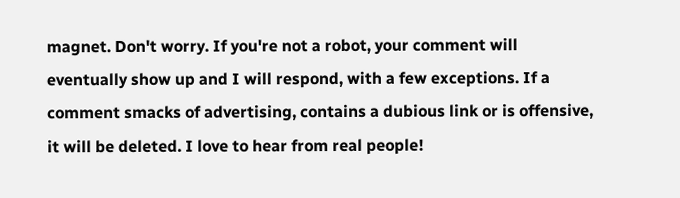magnet. Don't worry. If you're not a robot, your comment will eventually show up and I will respond, with a few exceptions. If a comment smacks of advertising, contains a dubious link or is offensive, it will be deleted. I love to hear from real people!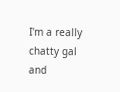I'm a really chatty gal and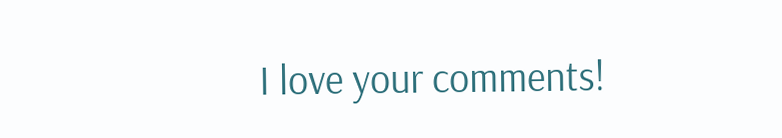I love your comments!